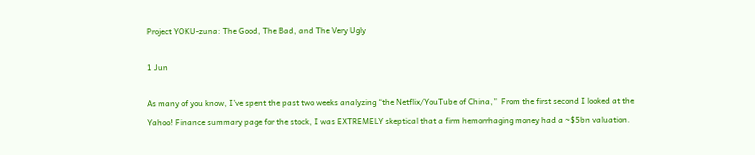Project YOKU-zuna: The Good, The Bad, and The Very Ugly

1 Jun

As many of you know, I’ve spent the past two weeks analyzing “the Netflix/YouTube of China,”  From the first second I looked at the Yahoo! Finance summary page for the stock, I was EXTREMELY skeptical that a firm hemorrhaging money had a ~$5bn valuation.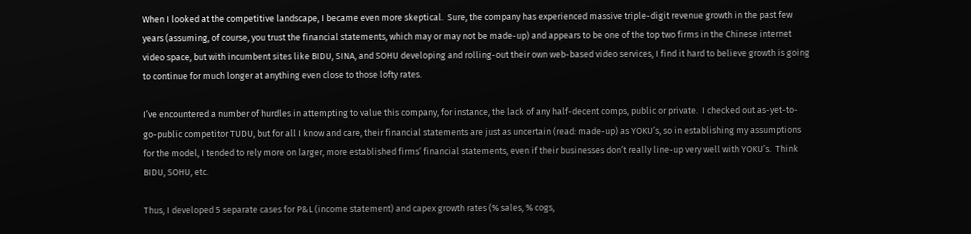When I looked at the competitive landscape, I became even more skeptical.  Sure, the company has experienced massive triple-digit revenue growth in the past few years (assuming, of course, you trust the financial statements, which may or may not be made-up) and appears to be one of the top two firms in the Chinese internet video space, but with incumbent sites like BIDU, SINA, and SOHU developing and rolling-out their own web-based video services, I find it hard to believe growth is going to continue for much longer at anything even close to those lofty rates.

I’ve encountered a number of hurdles in attempting to value this company, for instance, the lack of any half-decent comps, public or private.  I checked out as-yet-to-go-public competitor TUDU, but for all I know and care, their financial statements are just as uncertain (read: made-up) as YOKU’s, so in establishing my assumptions for the model, I tended to rely more on larger, more established firms’ financial statements, even if their businesses don’t really line-up very well with YOKU’s.  Think BIDU, SOHU, etc.

Thus, I developed 5 separate cases for P&L (income statement) and capex growth rates (% sales, % cogs,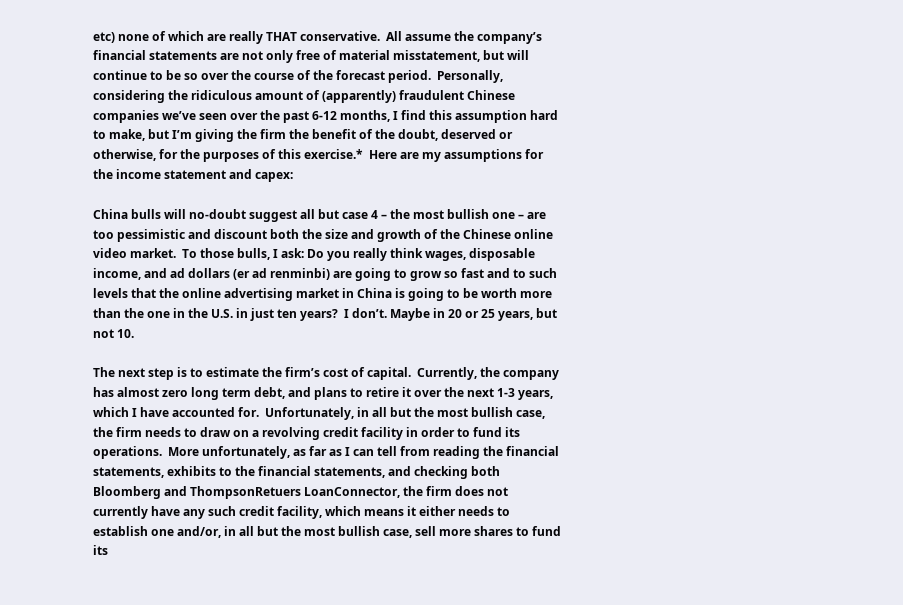etc) none of which are really THAT conservative.  All assume the company’s financial statements are not only free of material misstatement, but will continue to be so over the course of the forecast period.  Personally, considering the ridiculous amount of (apparently) fraudulent Chinese companies we’ve seen over the past 6-12 months, I find this assumption hard to make, but I’m giving the firm the benefit of the doubt, deserved or otherwise, for the purposes of this exercise.*  Here are my assumptions for the income statement and capex:

China bulls will no-doubt suggest all but case 4 – the most bullish one – are too pessimistic and discount both the size and growth of the Chinese online video market.  To those bulls, I ask: Do you really think wages, disposable income, and ad dollars (er ad renminbi) are going to grow so fast and to such levels that the online advertising market in China is going to be worth more than the one in the U.S. in just ten years?  I don’t. Maybe in 20 or 25 years, but not 10.

The next step is to estimate the firm’s cost of capital.  Currently, the company has almost zero long term debt, and plans to retire it over the next 1-3 years, which I have accounted for.  Unfortunately, in all but the most bullish case, the firm needs to draw on a revolving credit facility in order to fund its operations.  More unfortunately, as far as I can tell from reading the financial statements, exhibits to the financial statements, and checking both Bloomberg and ThompsonRetuers LoanConnector, the firm does not currently have any such credit facility, which means it either needs to establish one and/or, in all but the most bullish case, sell more shares to fund its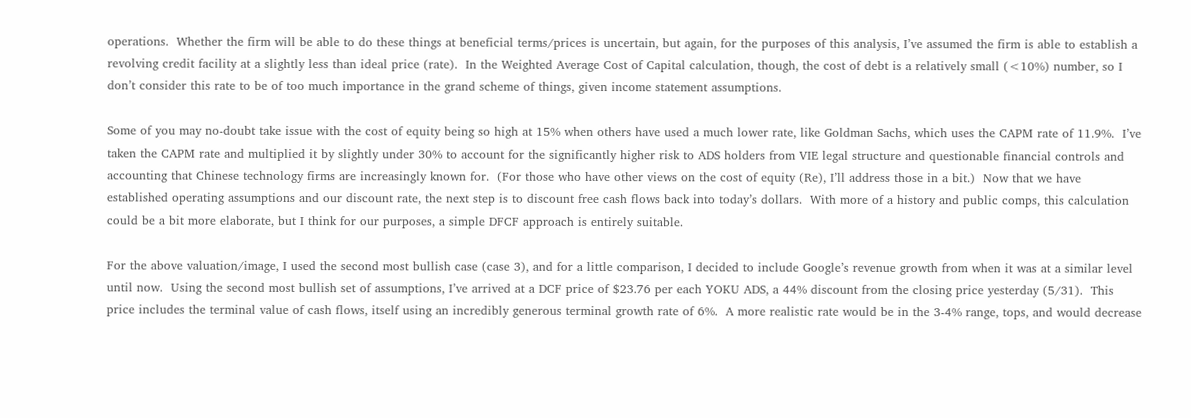operations.  Whether the firm will be able to do these things at beneficial terms/prices is uncertain, but again, for the purposes of this analysis, I’ve assumed the firm is able to establish a revolving credit facility at a slightly less than ideal price (rate).  In the Weighted Average Cost of Capital calculation, though, the cost of debt is a relatively small (<10%) number, so I don’t consider this rate to be of too much importance in the grand scheme of things, given income statement assumptions.

Some of you may no-doubt take issue with the cost of equity being so high at 15% when others have used a much lower rate, like Goldman Sachs, which uses the CAPM rate of 11.9%.  I’ve taken the CAPM rate and multiplied it by slightly under 30% to account for the significantly higher risk to ADS holders from VIE legal structure and questionable financial controls and accounting that Chinese technology firms are increasingly known for.  (For those who have other views on the cost of equity (Re), I’ll address those in a bit.)  Now that we have established operating assumptions and our discount rate, the next step is to discount free cash flows back into today’s dollars.  With more of a history and public comps, this calculation could be a bit more elaborate, but I think for our purposes, a simple DFCF approach is entirely suitable.

For the above valuation/image, I used the second most bullish case (case 3), and for a little comparison, I decided to include Google’s revenue growth from when it was at a similar level until now.  Using the second most bullish set of assumptions, I’ve arrived at a DCF price of $23.76 per each YOKU ADS, a 44% discount from the closing price yesterday (5/31).  This price includes the terminal value of cash flows, itself using an incredibly generous terminal growth rate of 6%.  A more realistic rate would be in the 3-4% range, tops, and would decrease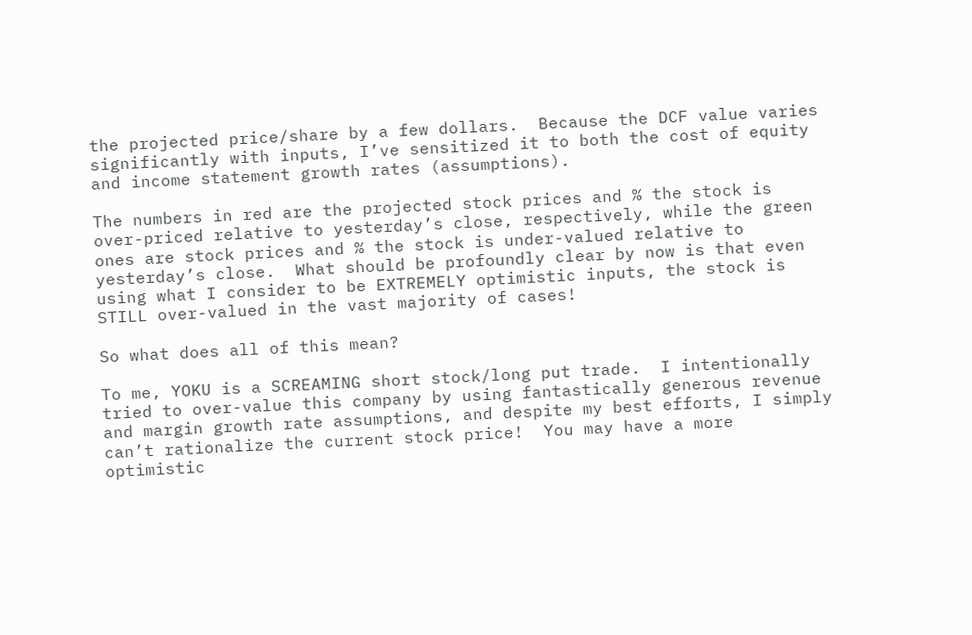the projected price/share by a few dollars.  Because the DCF value varies significantly with inputs, I’ve sensitized it to both the cost of equity and income statement growth rates (assumptions).

The numbers in red are the projected stock prices and % the stock is over-priced relative to yesterday’s close, respectively, while the green ones are stock prices and % the stock is under-valued relative to yesterday’s close.  What should be profoundly clear by now is that even using what I consider to be EXTREMELY optimistic inputs, the stock is STILL over-valued in the vast majority of cases!

So what does all of this mean?

To me, YOKU is a SCREAMING short stock/long put trade.  I intentionally tried to over-value this company by using fantastically generous revenue and margin growth rate assumptions, and despite my best efforts, I simply can’t rationalize the current stock price!  You may have a more optimistic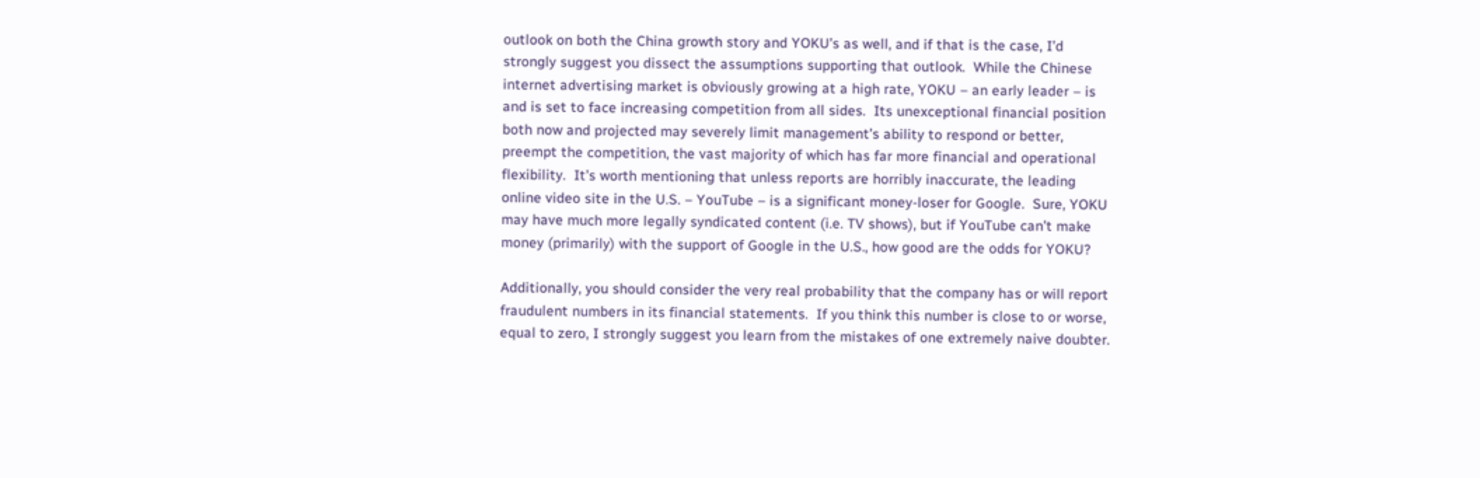outlook on both the China growth story and YOKU’s as well, and if that is the case, I’d strongly suggest you dissect the assumptions supporting that outlook.  While the Chinese internet advertising market is obviously growing at a high rate, YOKU – an early leader – is and is set to face increasing competition from all sides.  Its unexceptional financial position both now and projected may severely limit management’s ability to respond or better, preempt the competition, the vast majority of which has far more financial and operational flexibility.  It’s worth mentioning that unless reports are horribly inaccurate, the leading online video site in the U.S. – YouTube – is a significant money-loser for Google.  Sure, YOKU may have much more legally syndicated content (i.e. TV shows), but if YouTube can’t make money (primarily) with the support of Google in the U.S., how good are the odds for YOKU?

Additionally, you should consider the very real probability that the company has or will report fraudulent numbers in its financial statements.  If you think this number is close to or worse, equal to zero, I strongly suggest you learn from the mistakes of one extremely naive doubter.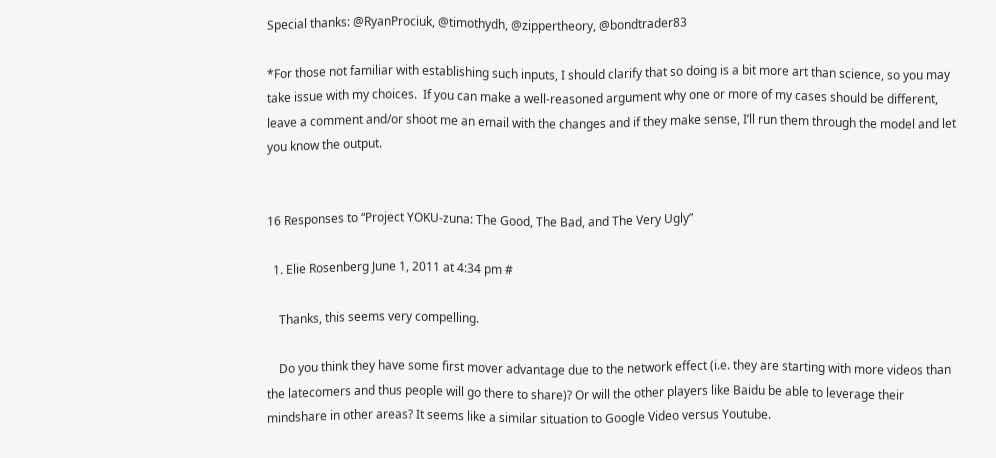Special thanks: @RyanProciuk, @timothydh, @zippertheory, @bondtrader83

*For those not familiar with establishing such inputs, I should clarify that so doing is a bit more art than science, so you may take issue with my choices.  If you can make a well-reasoned argument why one or more of my cases should be different, leave a comment and/or shoot me an email with the changes and if they make sense, I’ll run them through the model and let you know the output.


16 Responses to “Project YOKU-zuna: The Good, The Bad, and The Very Ugly”

  1. Elie Rosenberg June 1, 2011 at 4:34 pm #

    Thanks, this seems very compelling.

    Do you think they have some first mover advantage due to the network effect (i.e. they are starting with more videos than the latecomers and thus people will go there to share)? Or will the other players like Baidu be able to leverage their mindshare in other areas? It seems like a similar situation to Google Video versus Youtube.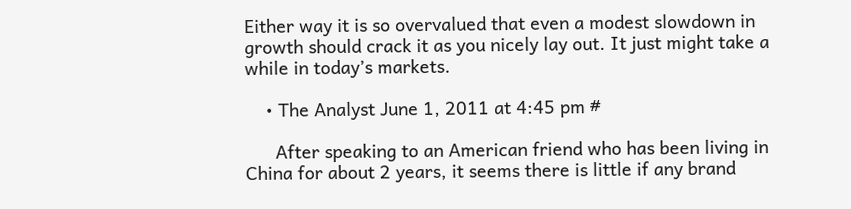Either way it is so overvalued that even a modest slowdown in growth should crack it as you nicely lay out. It just might take a while in today’s markets.

    • The Analyst June 1, 2011 at 4:45 pm #

      After speaking to an American friend who has been living in China for about 2 years, it seems there is little if any brand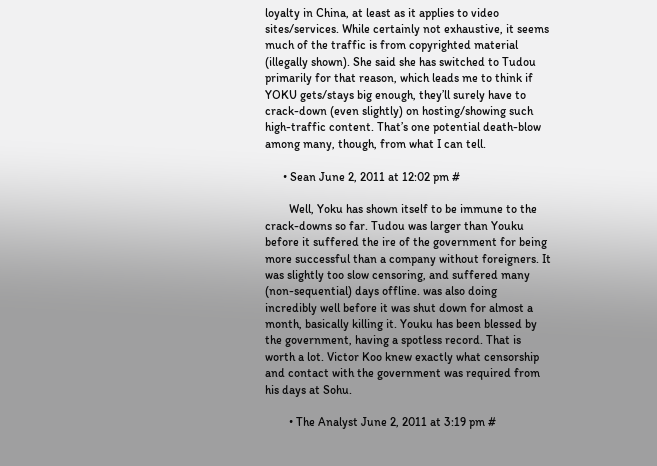loyalty in China, at least as it applies to video sites/services. While certainly not exhaustive, it seems much of the traffic is from copyrighted material (illegally shown). She said she has switched to Tudou primarily for that reason, which leads me to think if YOKU gets/stays big enough, they’ll surely have to crack-down (even slightly) on hosting/showing such high-traffic content. That’s one potential death-blow among many, though, from what I can tell.

      • Sean June 2, 2011 at 12:02 pm #

        Well, Yoku has shown itself to be immune to the crack-downs so far. Tudou was larger than Youku before it suffered the ire of the government for being more successful than a company without foreigners. It was slightly too slow censoring, and suffered many (non-sequential) days offline. was also doing incredibly well before it was shut down for almost a month, basically killing it. Youku has been blessed by the government, having a spotless record. That is worth a lot. Victor Koo knew exactly what censorship and contact with the government was required from his days at Sohu.

        • The Analyst June 2, 2011 at 3:19 pm #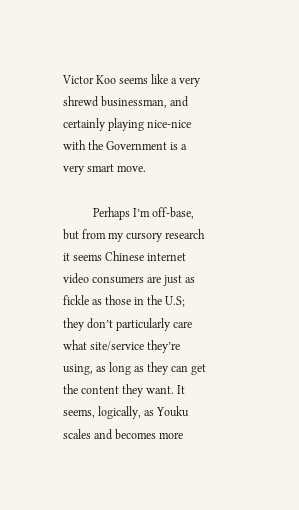Victor Koo seems like a very shrewd businessman, and certainly playing nice-nice with the Government is a very smart move.

          Perhaps I’m off-base, but from my cursory research it seems Chinese internet video consumers are just as fickle as those in the U.S; they don’t particularly care what site/service they’re using, as long as they can get the content they want. It seems, logically, as Youku scales and becomes more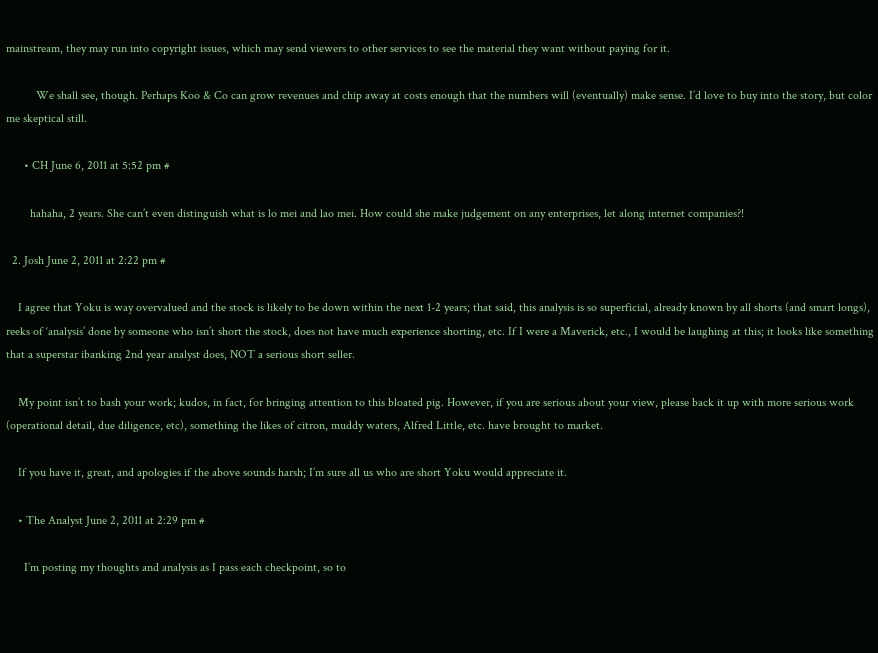mainstream, they may run into copyright issues, which may send viewers to other services to see the material they want without paying for it.

          We shall see, though. Perhaps Koo & Co can grow revenues and chip away at costs enough that the numbers will (eventually) make sense. I’d love to buy into the story, but color me skeptical still.

      • CH June 6, 2011 at 5:52 pm #

        hahaha, 2 years. She can’t even distinguish what is lo mei and lao mei. How could she make judgement on any enterprises, let along internet companies?!

  2. Josh June 2, 2011 at 2:22 pm #

    I agree that Yoku is way overvalued and the stock is likely to be down within the next 1-2 years; that said, this analysis is so superficial, already known by all shorts (and smart longs), reeks of ‘analysis’ done by someone who isn’t short the stock, does not have much experience shorting, etc. If I were a Maverick, etc., I would be laughing at this; it looks like something that a superstar ibanking 2nd year analyst does, NOT a serious short seller.

    My point isn’t to bash your work; kudos, in fact, for bringing attention to this bloated pig. However, if you are serious about your view, please back it up with more serious work (operational detail, due diligence, etc), something the likes of citron, muddy waters, Alfred Little, etc. have brought to market.

    If you have it, great, and apologies if the above sounds harsh; I’m sure all us who are short Yoku would appreciate it.

    • The Analyst June 2, 2011 at 2:29 pm #

      I’m posting my thoughts and analysis as I pass each checkpoint, so to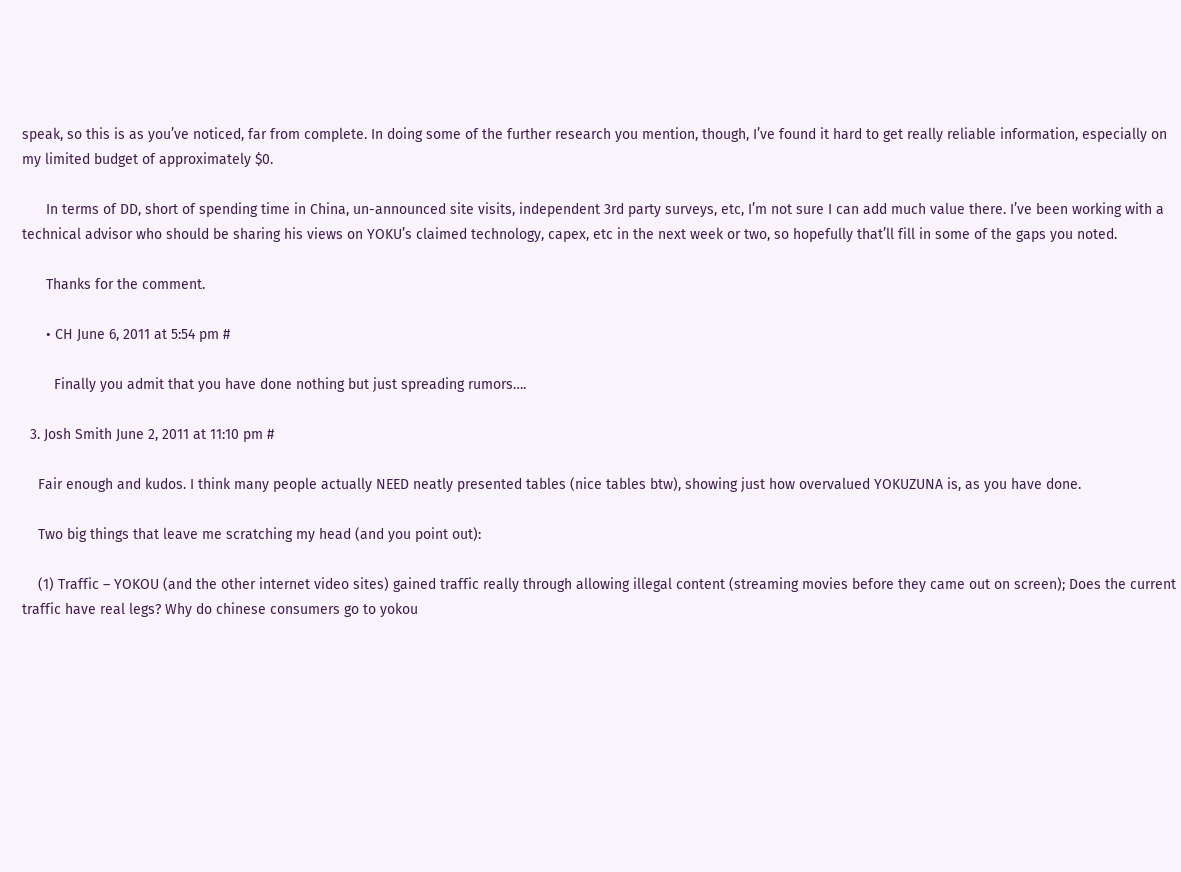speak, so this is as you’ve noticed, far from complete. In doing some of the further research you mention, though, I’ve found it hard to get really reliable information, especially on my limited budget of approximately $0.

      In terms of DD, short of spending time in China, un-announced site visits, independent 3rd party surveys, etc, I’m not sure I can add much value there. I’ve been working with a technical advisor who should be sharing his views on YOKU’s claimed technology, capex, etc in the next week or two, so hopefully that’ll fill in some of the gaps you noted.

      Thanks for the comment.

      • CH June 6, 2011 at 5:54 pm #

        Finally you admit that you have done nothing but just spreading rumors….

  3. Josh Smith June 2, 2011 at 11:10 pm #

    Fair enough and kudos. I think many people actually NEED neatly presented tables (nice tables btw), showing just how overvalued YOKUZUNA is, as you have done.

    Two big things that leave me scratching my head (and you point out):

    (1) Traffic – YOKOU (and the other internet video sites) gained traffic really through allowing illegal content (streaming movies before they came out on screen); Does the current traffic have real legs? Why do chinese consumers go to yokou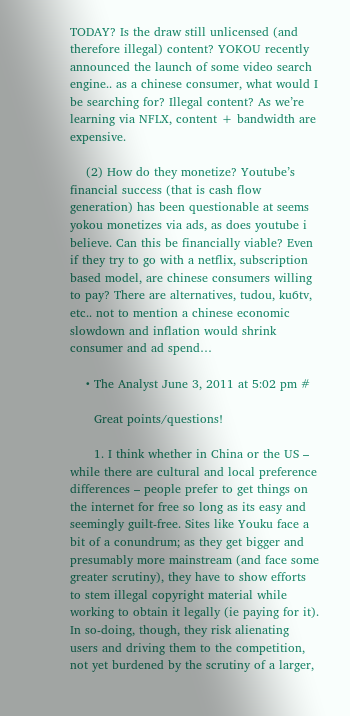TODAY? Is the draw still unlicensed (and therefore illegal) content? YOKOU recently announced the launch of some video search engine.. as a chinese consumer, what would I be searching for? Illegal content? As we’re learning via NFLX, content + bandwidth are expensive.

    (2) How do they monetize? Youtube’s financial success (that is cash flow generation) has been questionable at seems yokou monetizes via ads, as does youtube i believe. Can this be financially viable? Even if they try to go with a netflix, subscription based model, are chinese consumers willing to pay? There are alternatives, tudou, ku6tv, etc.. not to mention a chinese economic slowdown and inflation would shrink consumer and ad spend…

    • The Analyst June 3, 2011 at 5:02 pm #

      Great points/questions!

      1. I think whether in China or the US – while there are cultural and local preference differences – people prefer to get things on the internet for free so long as its easy and seemingly guilt-free. Sites like Youku face a bit of a conundrum; as they get bigger and presumably more mainstream (and face some greater scrutiny), they have to show efforts to stem illegal copyright material while working to obtain it legally (ie paying for it). In so-doing, though, they risk alienating users and driving them to the competition, not yet burdened by the scrutiny of a larger,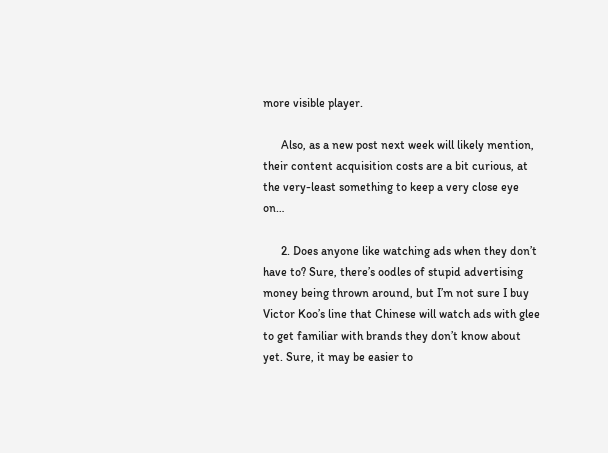more visible player.

      Also, as a new post next week will likely mention, their content acquisition costs are a bit curious, at the very-least something to keep a very close eye on…

      2. Does anyone like watching ads when they don’t have to? Sure, there’s oodles of stupid advertising money being thrown around, but I’m not sure I buy Victor Koo’s line that Chinese will watch ads with glee to get familiar with brands they don’t know about yet. Sure, it may be easier to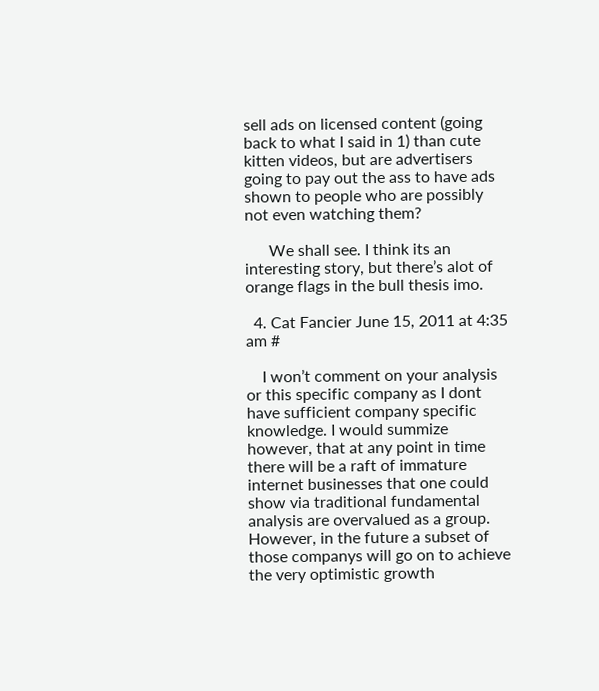sell ads on licensed content (going back to what I said in 1) than cute kitten videos, but are advertisers going to pay out the ass to have ads shown to people who are possibly not even watching them?

      We shall see. I think its an interesting story, but there’s alot of orange flags in the bull thesis imo.

  4. Cat Fancier June 15, 2011 at 4:35 am #

    I won’t comment on your analysis or this specific company as I dont have sufficient company specific knowledge. I would summize however, that at any point in time there will be a raft of immature internet businesses that one could show via traditional fundamental analysis are overvalued as a group. However, in the future a subset of those companys will go on to achieve the very optimistic growth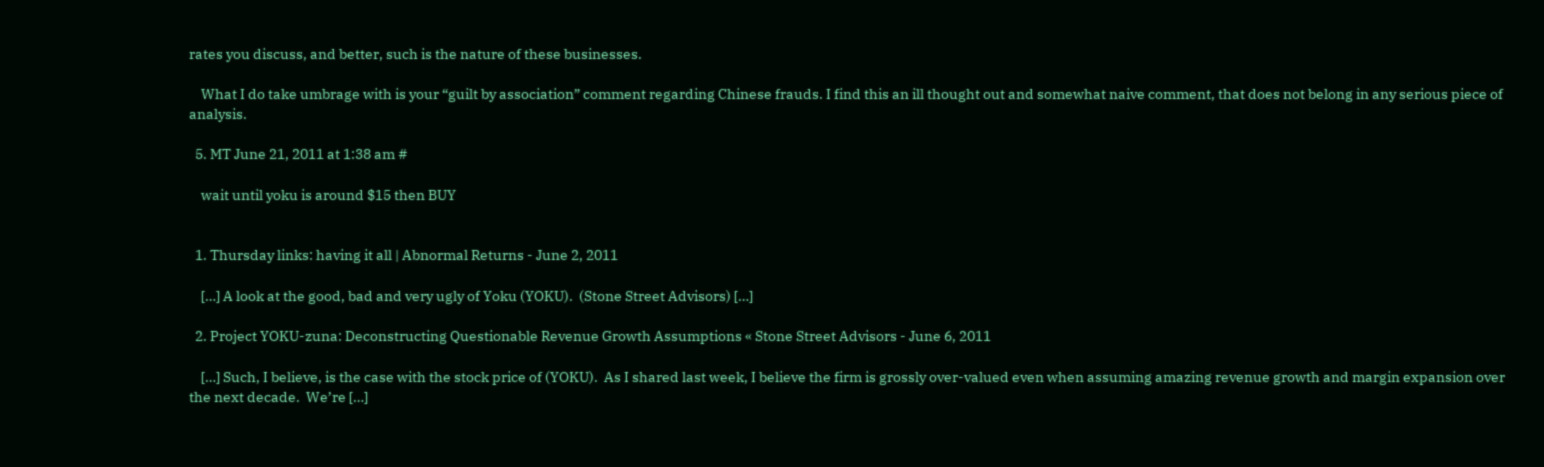rates you discuss, and better, such is the nature of these businesses.

    What I do take umbrage with is your “guilt by association” comment regarding Chinese frauds. I find this an ill thought out and somewhat naive comment, that does not belong in any serious piece of analysis.

  5. MT June 21, 2011 at 1:38 am #

    wait until yoku is around $15 then BUY


  1. Thursday links: having it all | Abnormal Returns - June 2, 2011

    […] A look at the good, bad and very ugly of Yoku (YOKU).  (Stone Street Advisors) […]

  2. Project YOKU-zuna: Deconstructing Questionable Revenue Growth Assumptions « Stone Street Advisors - June 6, 2011

    […] Such, I believe, is the case with the stock price of (YOKU).  As I shared last week, I believe the firm is grossly over-valued even when assuming amazing revenue growth and margin expansion over the next decade.  We’re […]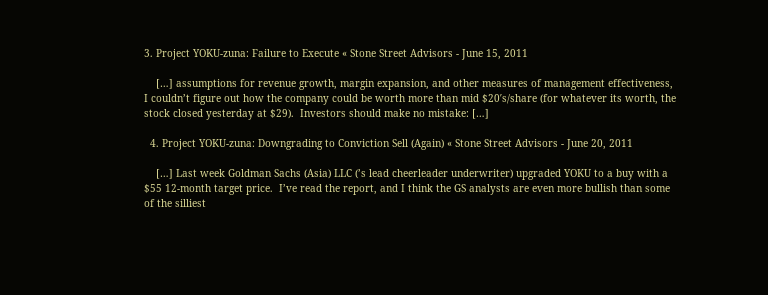3. Project YOKU-zuna: Failure to Execute « Stone Street Advisors - June 15, 2011

    […] assumptions for revenue growth, margin expansion, and other measures of management effectiveness, I couldn’t figure out how the company could be worth more than mid $20′s/share (for whatever its worth, the stock closed yesterday at $29).  Investors should make no mistake: […]

  4. Project YOKU-zuna: Downgrading to Conviction Sell (Again) « Stone Street Advisors - June 20, 2011

    […] Last week Goldman Sachs (Asia) LLC (’s lead cheerleader underwriter) upgraded YOKU to a buy with a $55 12-month target price.  I’ve read the report, and I think the GS analysts are even more bullish than some of the silliest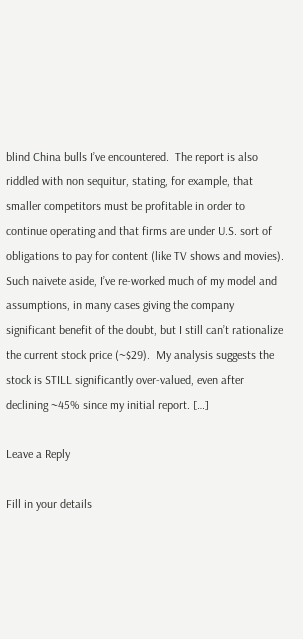blind China bulls I’ve encountered.  The report is also riddled with non sequitur, stating, for example, that smaller competitors must be profitable in order to continue operating and that firms are under U.S. sort of obligations to pay for content (like TV shows and movies).  Such naivete aside, I’ve re-worked much of my model and assumptions, in many cases giving the company significant benefit of the doubt, but I still can’t rationalize the current stock price (~$29).  My analysis suggests the stock is STILL significantly over-valued, even after declining ~45% since my initial report. […]

Leave a Reply

Fill in your details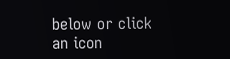below or click an icon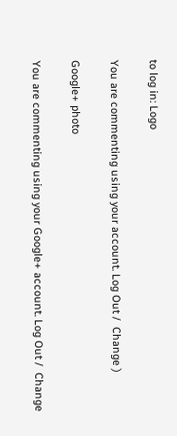to log in: Logo

You are commenting using your account. Log Out /  Change )

Google+ photo

You are commenting using your Google+ account. Log Out /  Change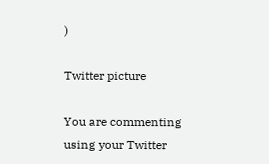)

Twitter picture

You are commenting using your Twitter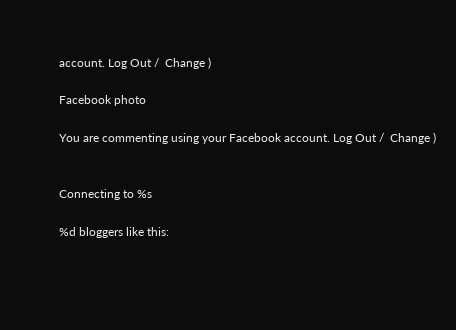account. Log Out /  Change )

Facebook photo

You are commenting using your Facebook account. Log Out /  Change )


Connecting to %s

%d bloggers like this: